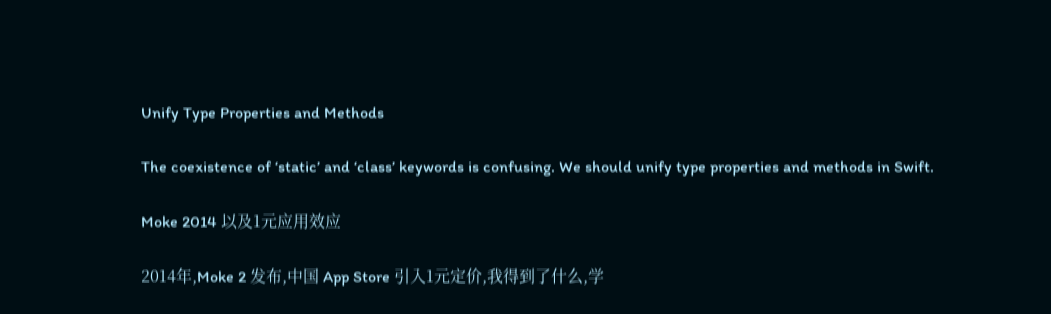Unify Type Properties and Methods

The coexistence of ‘static’ and ‘class’ keywords is confusing. We should unify type properties and methods in Swift.

Moke 2014 以及1元应用效应

2014年,Moke 2 发布,中国 App Store 引入1元定价,我得到了什么,学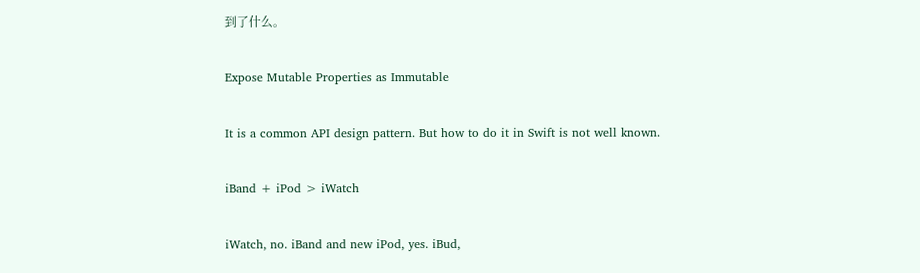到了什么。

Expose Mutable Properties as Immutable

It is a common API design pattern. But how to do it in Swift is not well known.

iBand + iPod > iWatch

iWatch, no. iBand and new iPod, yes. iBud,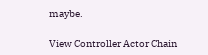maybe.

View Controller Actor Chain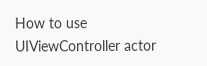How to use UIViewController actor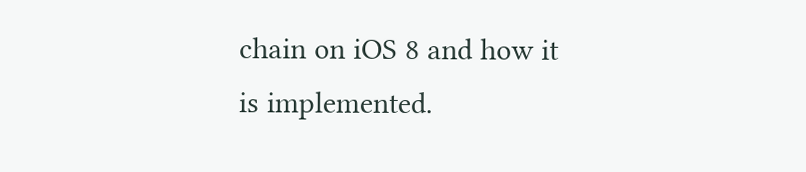chain on iOS 8 and how it is implemented.